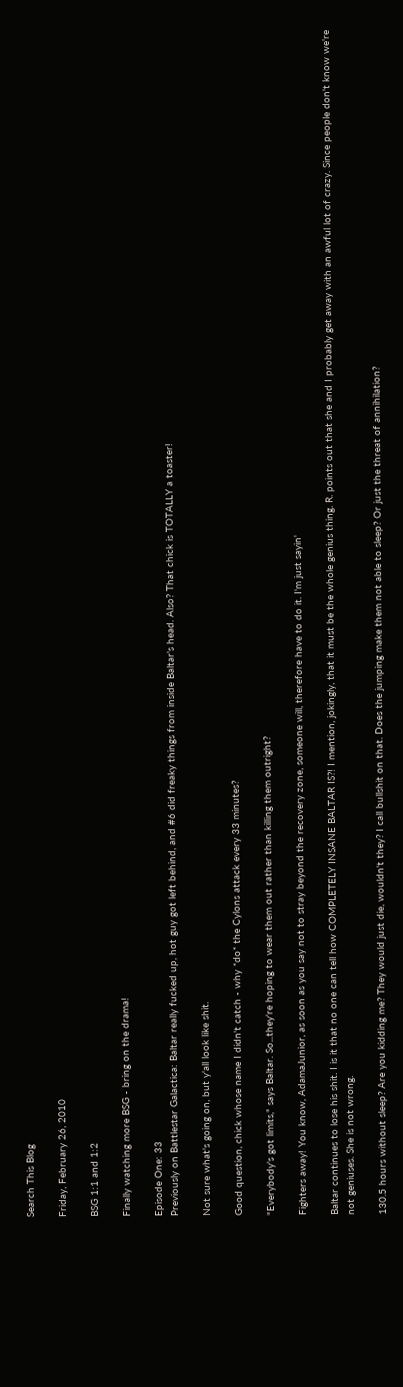Search This Blog

Friday, February 26, 2010

BSG 1:1 and 1:2

Finally watching more BSG - bring on the drama!

Episode One: 33
Previously on Battlestar Galactica: Baltar really fucked up, hot guy got left behind, and #6 did freaky things from inside Baltar's head. Also? That chick is TOTALLY a toaster!

Not sure what's going on, but y'all look like shit.

Good question, chick whose name I didn't catch - why *do* the Cylons attack every 33 minutes?

"Everybody's got limits," says Baltar. So...they're hoping to wear them out rather than killing them outright?

Fighters away! You know, AdamaJunior, as soon as you say not to stray beyond the recovery zone, someone will, therefore have to do it. I'm just sayin'

Baltar continues to lose his shit. I is it that no one can tell how COMPLETELY INSANE BALTAR IS?! I mention, jokingly, that it must be the whole genius thing. R. points out that she and I probably get away with an awful lot of crazy. Since people don't know we're not geniuses. She is not wrong.

130.5 hours without sleep? Are you kidding me? They would just die, wouldn't they? I call bullshit on that. Does the jumping make them not able to sleep? Or just the threat of annihilation?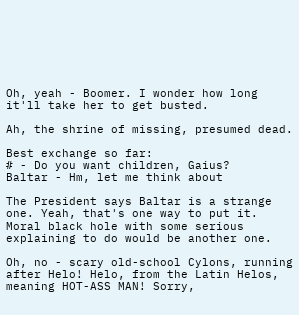Oh, yeah - Boomer. I wonder how long it'll take her to get busted.

Ah, the shrine of missing, presumed dead.

Best exchange so far:
# - Do you want children, Gaius?
Baltar - Hm, let me think about

The President says Baltar is a strange one. Yeah, that's one way to put it. Moral black hole with some serious explaining to do would be another one.

Oh, no - scary old-school Cylons, running after Helo! Helo, from the Latin Helos, meaning HOT-ASS MAN! Sorry,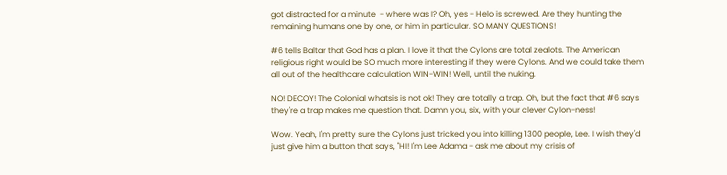got distracted for a minute  - where was I? Oh, yes - Helo is screwed. Are they hunting the remaining humans one by one, or him in particular. SO MANY QUESTIONS!

#6 tells Baltar that God has a plan. I love it that the Cylons are total zealots. The American religious right would be SO much more interesting if they were Cylons. And we could take them all out of the healthcare calculation WIN-WIN! Well, until the nuking.

NO! DECOY! The Colonial whatsis is not ok! They are totally a trap. Oh, but the fact that #6 says they're a trap makes me question that. Damn you, six, with your clever Cylon-ness!

Wow. Yeah, I'm pretty sure the Cylons just tricked you into killing 1300 people, Lee. I wish they'd just give him a button that says, "HI! I'm Lee Adama - ask me about my crisis of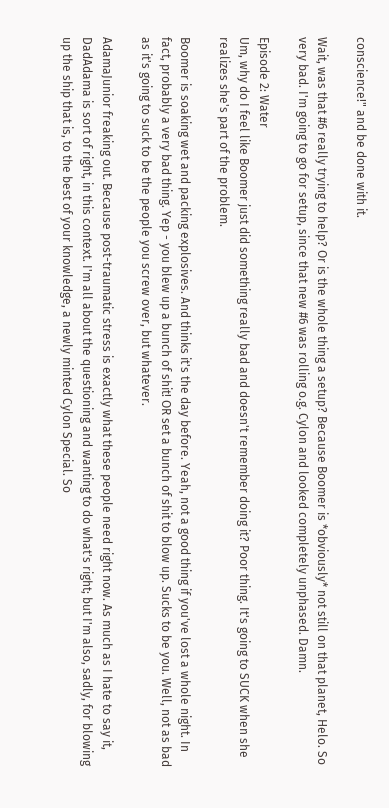conscience!" and be done with it.

Wait, was that #6 really trying to help? Or is the whole thing a setup? Because Boomer is *obviously* not still on that planet, Helo. So very bad. I'm going to go for setup, since that new #6 was rolling o.g. Cylon and looked completely unphased. Damn.

Episode 2: Water
Um, why do I feel like Boomer just did something really bad and doesn't remember doing it? Poor thing. It's going to SUCK when she realizes she's part of the problem.

Boomer is soaking wet and packing explosives. And thinks it's the day before. Yeah, not a good thing if you've lost a whole night. In fact, probably a very bad thing. Yep - you blew up a bunch of shit! OR set a bunch of shit to blow up. Sucks to be you. Well, not as bad as it's going to suck to be the people you screw over, but whatever.

AdamaJunior freaking out. Because post-traumatic stress is exactly what these people need right now. As much as I hate to say it, DadAdama is sort of right, in this context. I'm all about the questioning and wanting to do what's right; but I'm also, sadly, for blowing up the ship that is, to the best of your knowledge, a newly minted Cylon Special. So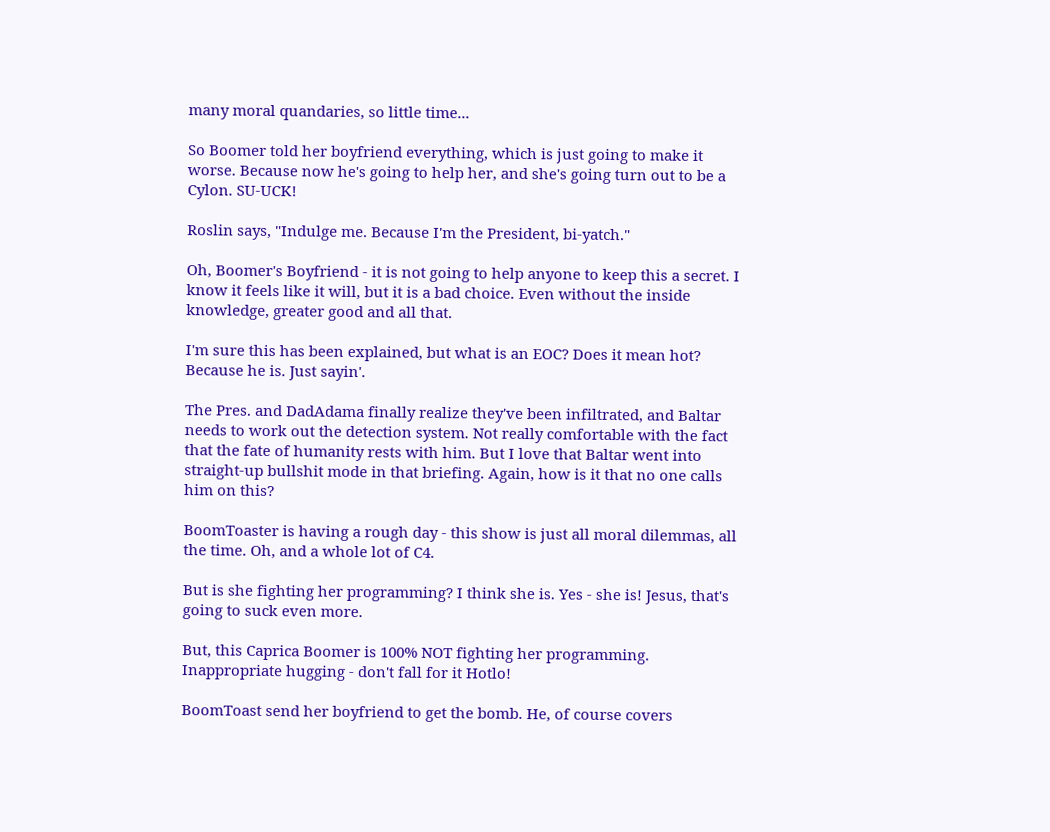many moral quandaries, so little time...

So Boomer told her boyfriend everything, which is just going to make it worse. Because now he's going to help her, and she's going turn out to be a Cylon. SU-UCK!

Roslin says, "Indulge me. Because I'm the President, bi-yatch."

Oh, Boomer's Boyfriend - it is not going to help anyone to keep this a secret. I know it feels like it will, but it is a bad choice. Even without the inside knowledge, greater good and all that.

I'm sure this has been explained, but what is an EOC? Does it mean hot? Because he is. Just sayin'.

The Pres. and DadAdama finally realize they've been infiltrated, and Baltar needs to work out the detection system. Not really comfortable with the fact that the fate of humanity rests with him. But I love that Baltar went into straight-up bullshit mode in that briefing. Again, how is it that no one calls him on this?

BoomToaster is having a rough day - this show is just all moral dilemmas, all the time. Oh, and a whole lot of C4.

But is she fighting her programming? I think she is. Yes - she is! Jesus, that's going to suck even more.

But, this Caprica Boomer is 100% NOT fighting her programming. Inappropriate hugging - don't fall for it Hotlo!

BoomToast send her boyfriend to get the bomb. He, of course covers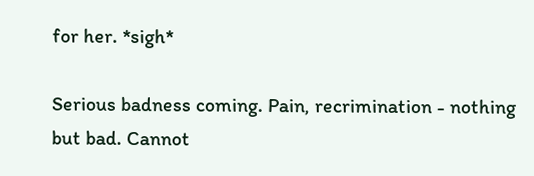for her. *sigh*

Serious badness coming. Pain, recrimination - nothing but bad. Cannot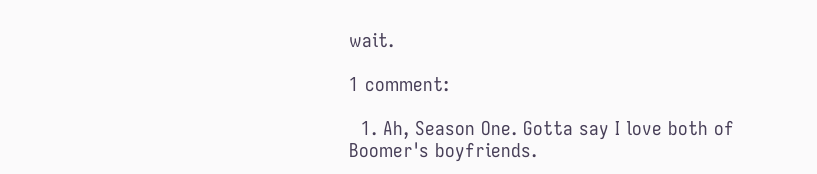wait.

1 comment:

  1. Ah, Season One. Gotta say I love both of Boomer's boyfriends.